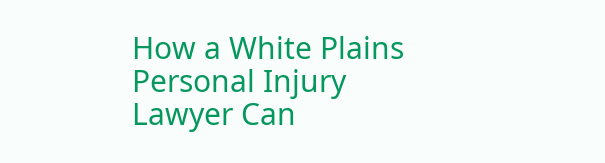How a White Plains Personal Injury Lawyer Can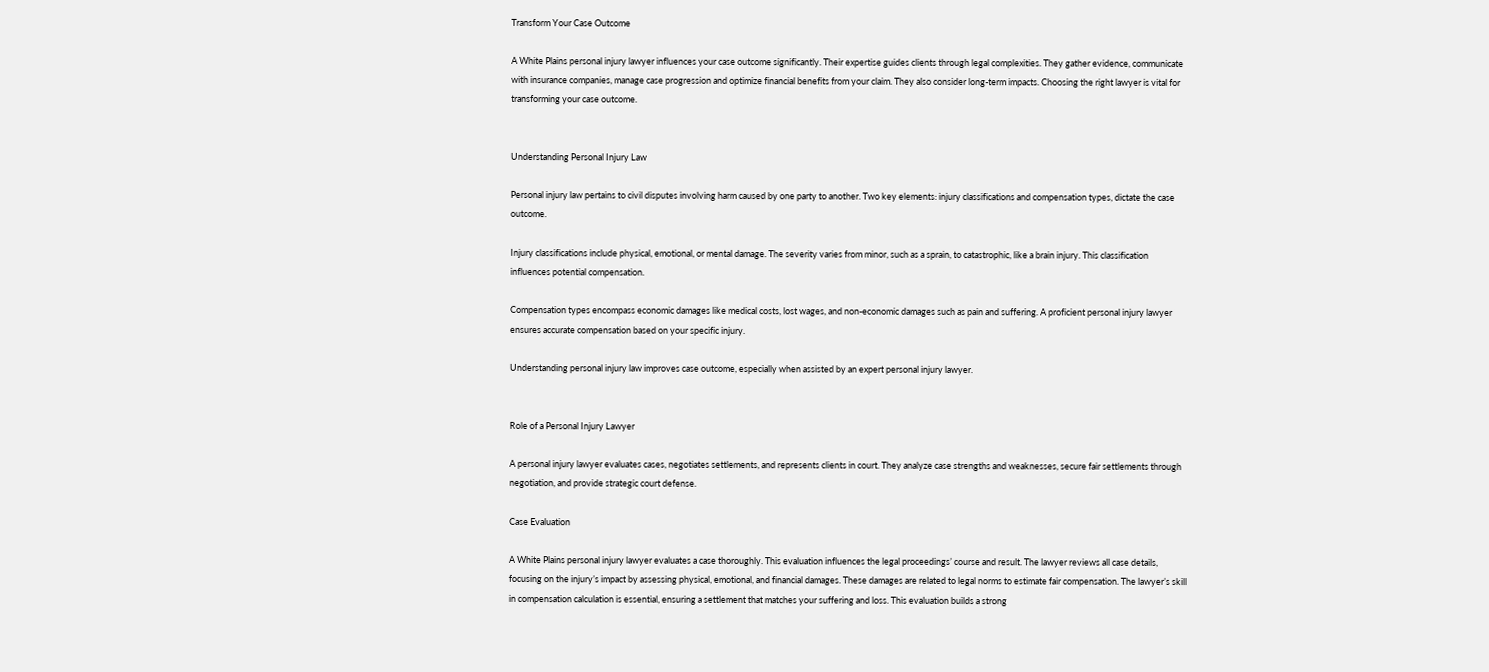Transform Your Case Outcome

A White Plains personal injury lawyer influences your case outcome significantly. Their expertise guides clients through legal complexities. They gather evidence, communicate with insurance companies, manage case progression and optimize financial benefits from your claim. They also consider long-term impacts. Choosing the right lawyer is vital for transforming your case outcome.


Understanding Personal Injury Law

Personal injury law pertains to civil disputes involving harm caused by one party to another. Two key elements: injury classifications and compensation types, dictate the case outcome.

Injury classifications include physical, emotional, or mental damage. The severity varies from minor, such as a sprain, to catastrophic, like a brain injury. This classification influences potential compensation.

Compensation types encompass economic damages like medical costs, lost wages, and non-economic damages such as pain and suffering. A proficient personal injury lawyer ensures accurate compensation based on your specific injury.

Understanding personal injury law improves case outcome, especially when assisted by an expert personal injury lawyer.


Role of a Personal Injury Lawyer

A personal injury lawyer evaluates cases, negotiates settlements, and represents clients in court. They analyze case strengths and weaknesses, secure fair settlements through negotiation, and provide strategic court defense.

Case Evaluation

A White Plains personal injury lawyer evaluates a case thoroughly. This evaluation influences the legal proceedings’ course and result. The lawyer reviews all case details, focusing on the injury’s impact by assessing physical, emotional, and financial damages. These damages are related to legal norms to estimate fair compensation. The lawyer’s skill in compensation calculation is essential, ensuring a settlement that matches your suffering and loss. This evaluation builds a strong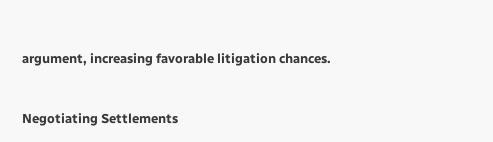argument, increasing favorable litigation chances.


Negotiating Settlements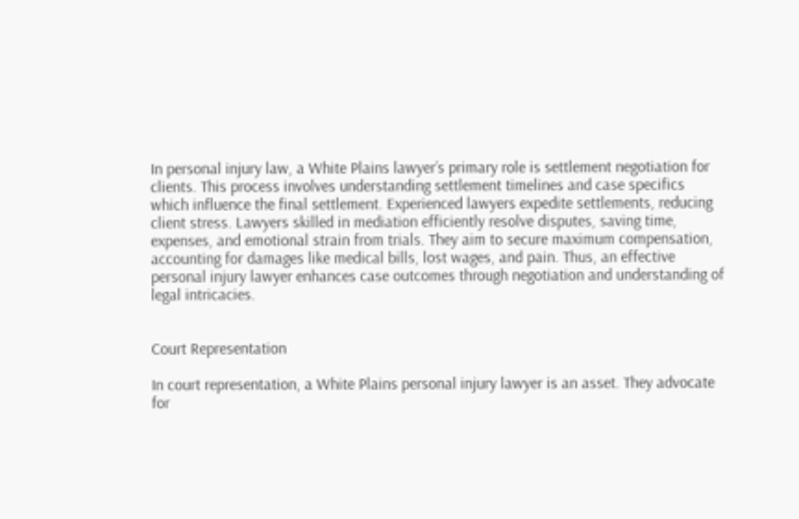In personal injury law, a White Plains lawyer’s primary role is settlement negotiation for clients. This process involves understanding settlement timelines and case specifics which influence the final settlement. Experienced lawyers expedite settlements, reducing client stress. Lawyers skilled in mediation efficiently resolve disputes, saving time, expenses, and emotional strain from trials. They aim to secure maximum compensation, accounting for damages like medical bills, lost wages, and pain. Thus, an effective personal injury lawyer enhances case outcomes through negotiation and understanding of legal intricacies.


Court Representation

In court representation, a White Plains personal injury lawyer is an asset. They advocate for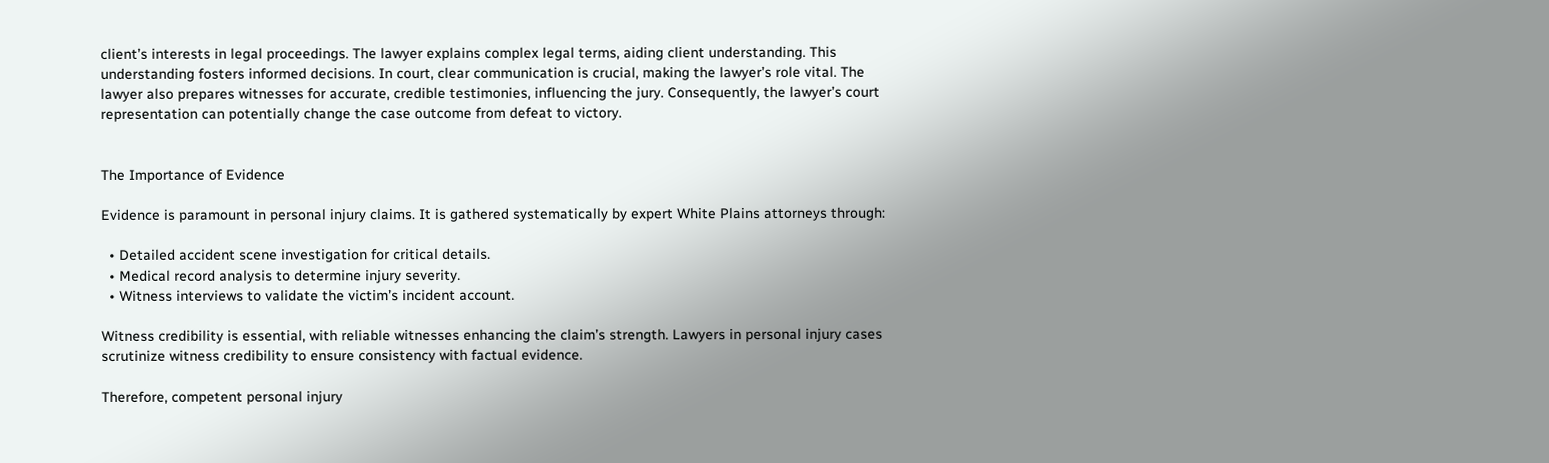client’s interests in legal proceedings. The lawyer explains complex legal terms, aiding client understanding. This understanding fosters informed decisions. In court, clear communication is crucial, making the lawyer’s role vital. The lawyer also prepares witnesses for accurate, credible testimonies, influencing the jury. Consequently, the lawyer’s court representation can potentially change the case outcome from defeat to victory.


The Importance of Evidence

Evidence is paramount in personal injury claims. It is gathered systematically by expert White Plains attorneys through:

  • Detailed accident scene investigation for critical details.
  • Medical record analysis to determine injury severity.
  • Witness interviews to validate the victim’s incident account.

Witness credibility is essential, with reliable witnesses enhancing the claim’s strength. Lawyers in personal injury cases scrutinize witness credibility to ensure consistency with factual evidence.

Therefore, competent personal injury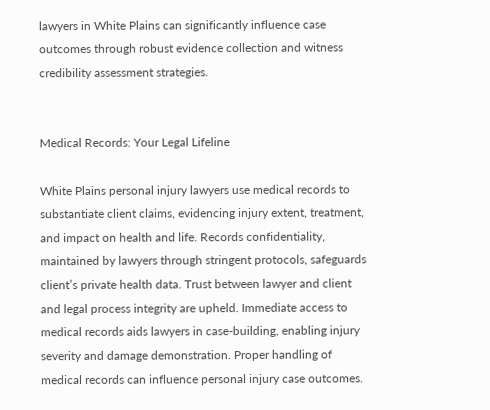lawyers in White Plains can significantly influence case outcomes through robust evidence collection and witness credibility assessment strategies.


Medical Records: Your Legal Lifeline

White Plains personal injury lawyers use medical records to substantiate client claims, evidencing injury extent, treatment, and impact on health and life. Records confidentiality, maintained by lawyers through stringent protocols, safeguards client’s private health data. Trust between lawyer and client and legal process integrity are upheld. Immediate access to medical records aids lawyers in case-building, enabling injury severity and damage demonstration. Proper handling of medical records can influence personal injury case outcomes.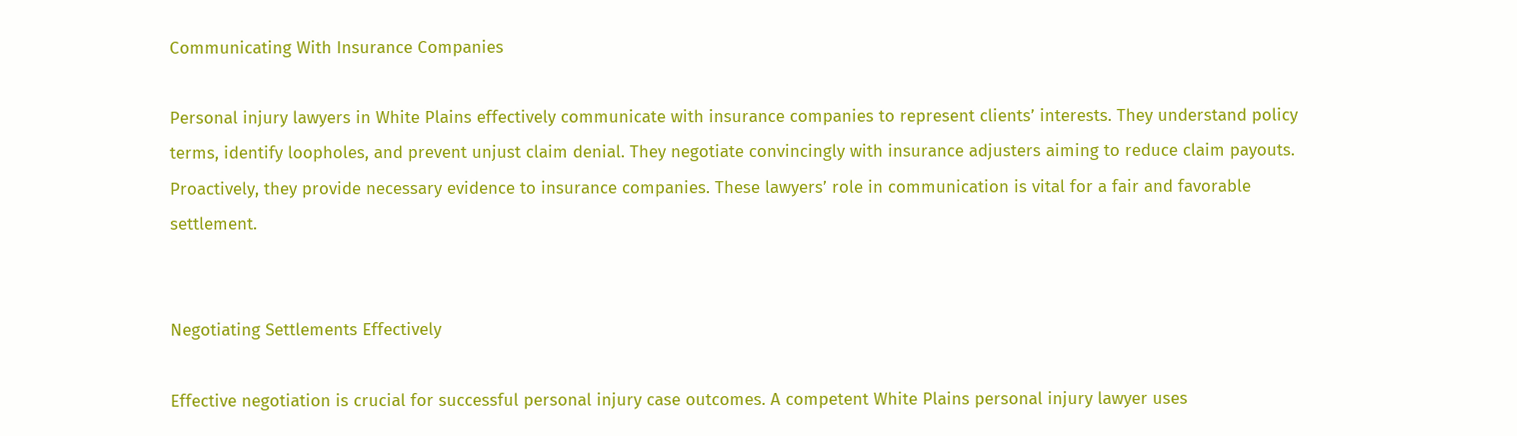Communicating With Insurance Companies

Personal injury lawyers in White Plains effectively communicate with insurance companies to represent clients’ interests. They understand policy terms, identify loopholes, and prevent unjust claim denial. They negotiate convincingly with insurance adjusters aiming to reduce claim payouts. Proactively, they provide necessary evidence to insurance companies. These lawyers’ role in communication is vital for a fair and favorable settlement.


Negotiating Settlements Effectively

Effective negotiation is crucial for successful personal injury case outcomes. A competent White Plains personal injury lawyer uses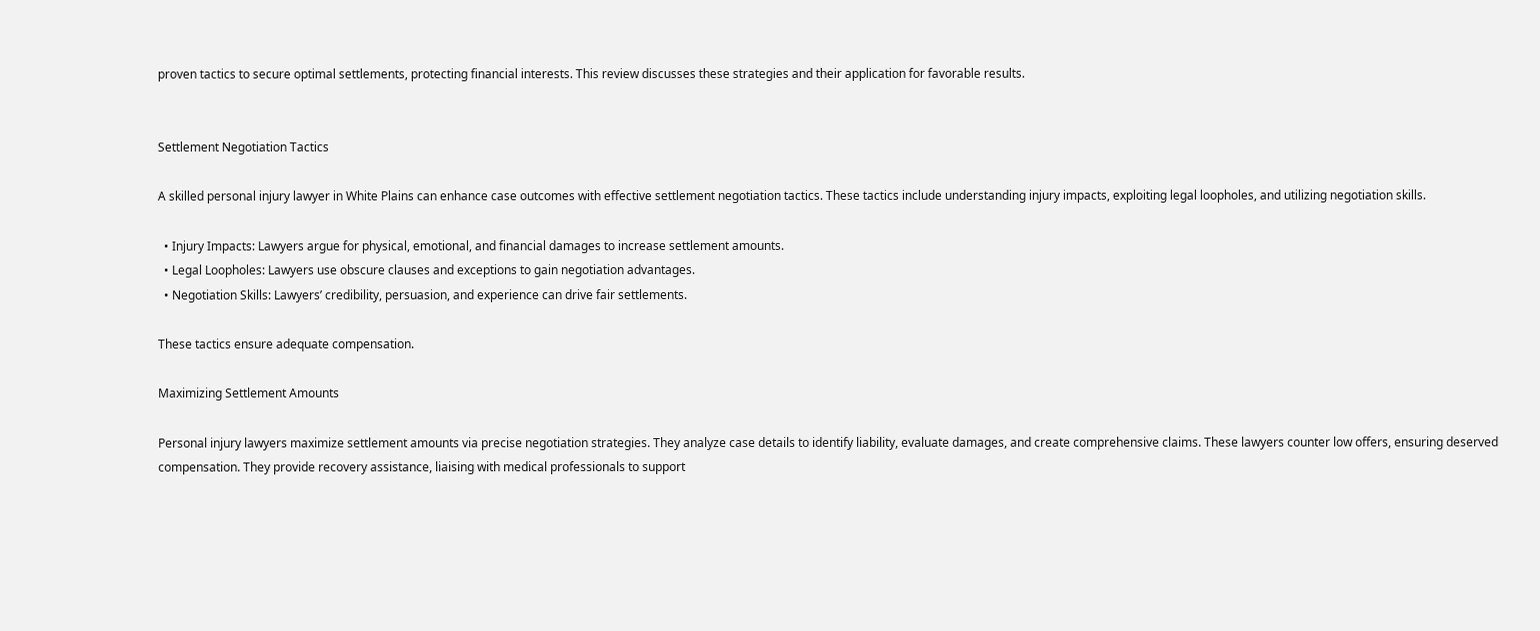proven tactics to secure optimal settlements, protecting financial interests. This review discusses these strategies and their application for favorable results.


Settlement Negotiation Tactics

A skilled personal injury lawyer in White Plains can enhance case outcomes with effective settlement negotiation tactics. These tactics include understanding injury impacts, exploiting legal loopholes, and utilizing negotiation skills.

  • Injury Impacts: Lawyers argue for physical, emotional, and financial damages to increase settlement amounts.
  • Legal Loopholes: Lawyers use obscure clauses and exceptions to gain negotiation advantages.
  • Negotiation Skills: Lawyers’ credibility, persuasion, and experience can drive fair settlements.

These tactics ensure adequate compensation.

Maximizing Settlement Amounts

Personal injury lawyers maximize settlement amounts via precise negotiation strategies. They analyze case details to identify liability, evaluate damages, and create comprehensive claims. These lawyers counter low offers, ensuring deserved compensation. They provide recovery assistance, liaising with medical professionals to support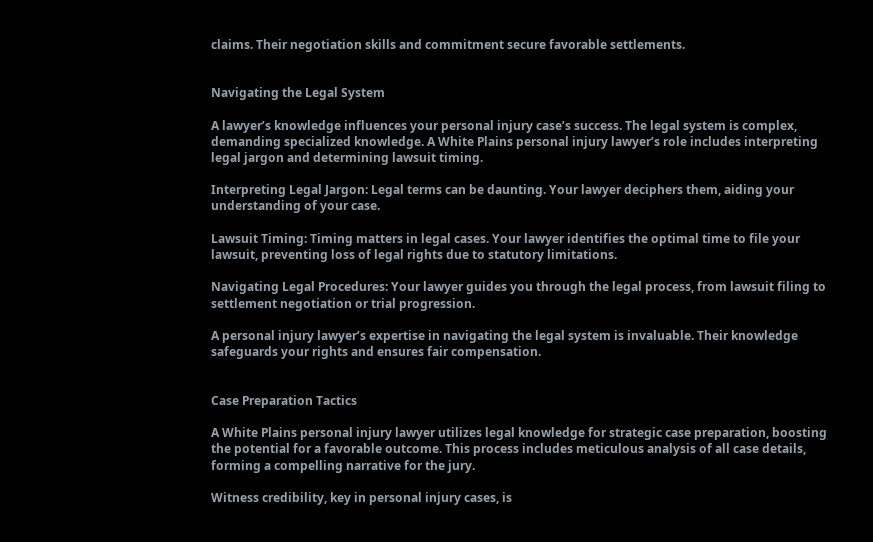claims. Their negotiation skills and commitment secure favorable settlements.


Navigating the Legal System

A lawyer’s knowledge influences your personal injury case’s success. The legal system is complex, demanding specialized knowledge. A White Plains personal injury lawyer’s role includes interpreting legal jargon and determining lawsuit timing.

Interpreting Legal Jargon: Legal terms can be daunting. Your lawyer deciphers them, aiding your understanding of your case.

Lawsuit Timing: Timing matters in legal cases. Your lawyer identifies the optimal time to file your lawsuit, preventing loss of legal rights due to statutory limitations.

Navigating Legal Procedures: Your lawyer guides you through the legal process, from lawsuit filing to settlement negotiation or trial progression.

A personal injury lawyer’s expertise in navigating the legal system is invaluable. Their knowledge safeguards your rights and ensures fair compensation.


Case Preparation Tactics

A White Plains personal injury lawyer utilizes legal knowledge for strategic case preparation, boosting the potential for a favorable outcome. This process includes meticulous analysis of all case details, forming a compelling narrative for the jury.

Witness credibility, key in personal injury cases, is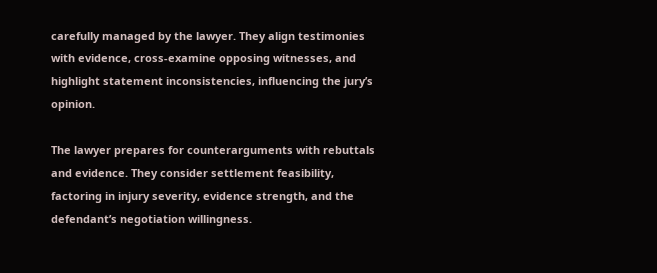carefully managed by the lawyer. They align testimonies with evidence, cross-examine opposing witnesses, and highlight statement inconsistencies, influencing the jury’s opinion.

The lawyer prepares for counterarguments with rebuttals and evidence. They consider settlement feasibility, factoring in injury severity, evidence strength, and the defendant’s negotiation willingness.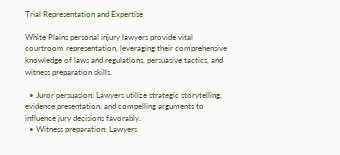Trial Representation and Expertise

White Plains personal injury lawyers provide vital courtroom representation, leveraging their comprehensive knowledge of laws and regulations, persuasive tactics, and witness preparation skills.

  • Juror persuasion: Lawyers utilize strategic storytelling, evidence presentation, and compelling arguments to influence jury decisions favorably.
  • Witness preparation: Lawyers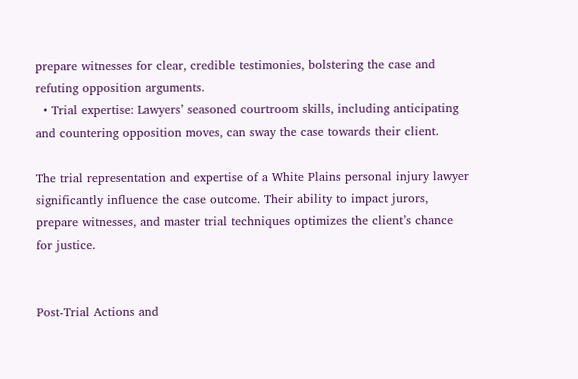prepare witnesses for clear, credible testimonies, bolstering the case and refuting opposition arguments.
  • Trial expertise: Lawyers’ seasoned courtroom skills, including anticipating and countering opposition moves, can sway the case towards their client.

The trial representation and expertise of a White Plains personal injury lawyer significantly influence the case outcome. Their ability to impact jurors, prepare witnesses, and master trial techniques optimizes the client’s chance for justice.


Post-Trial Actions and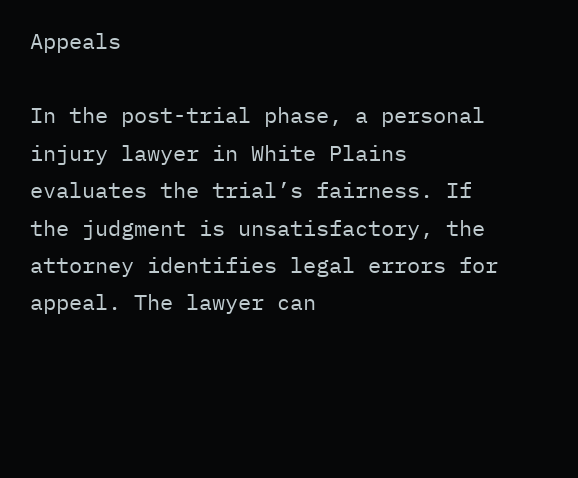Appeals

In the post-trial phase, a personal injury lawyer in White Plains evaluates the trial’s fairness. If the judgment is unsatisfactory, the attorney identifies legal errors for appeal. The lawyer can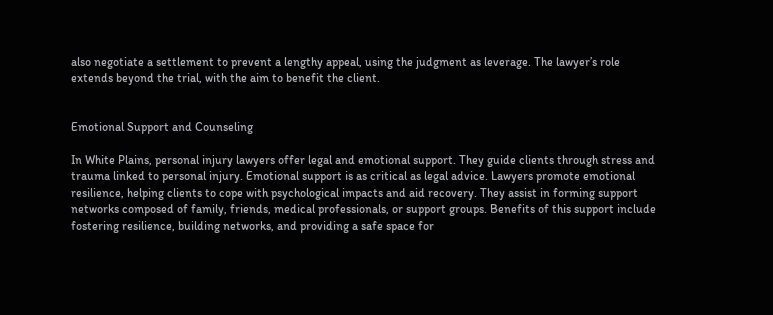also negotiate a settlement to prevent a lengthy appeal, using the judgment as leverage. The lawyer’s role extends beyond the trial, with the aim to benefit the client.


Emotional Support and Counseling

In White Plains, personal injury lawyers offer legal and emotional support. They guide clients through stress and trauma linked to personal injury. Emotional support is as critical as legal advice. Lawyers promote emotional resilience, helping clients to cope with psychological impacts and aid recovery. They assist in forming support networks composed of family, friends, medical professionals, or support groups. Benefits of this support include fostering resilience, building networks, and providing a safe space for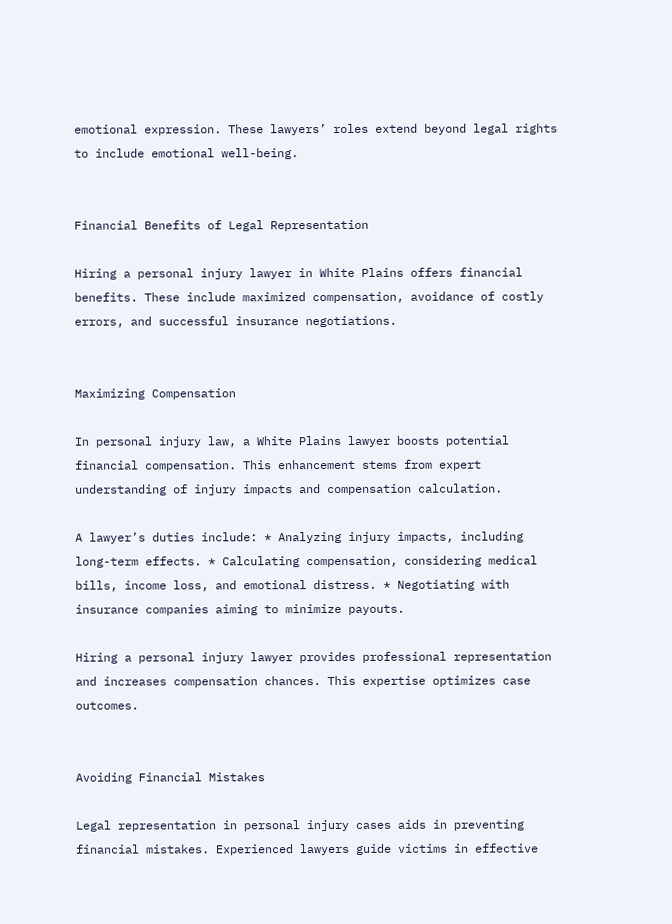emotional expression. These lawyers’ roles extend beyond legal rights to include emotional well-being.


Financial Benefits of Legal Representation

Hiring a personal injury lawyer in White Plains offers financial benefits. These include maximized compensation, avoidance of costly errors, and successful insurance negotiations.


Maximizing Compensation

In personal injury law, a White Plains lawyer boosts potential financial compensation. This enhancement stems from expert understanding of injury impacts and compensation calculation.

A lawyer’s duties include: * Analyzing injury impacts, including long-term effects. * Calculating compensation, considering medical bills, income loss, and emotional distress. * Negotiating with insurance companies aiming to minimize payouts.

Hiring a personal injury lawyer provides professional representation and increases compensation chances. This expertise optimizes case outcomes.


Avoiding Financial Mistakes

Legal representation in personal injury cases aids in preventing financial mistakes. Experienced lawyers guide victims in effective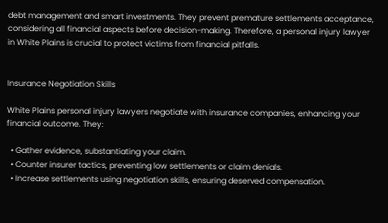debt management and smart investments. They prevent premature settlements acceptance, considering all financial aspects before decision-making. Therefore, a personal injury lawyer in White Plains is crucial to protect victims from financial pitfalls.


Insurance Negotiation Skills

White Plains personal injury lawyers negotiate with insurance companies, enhancing your financial outcome. They:

  • Gather evidence, substantiating your claim.
  • Counter insurer tactics, preventing low settlements or claim denials.
  • Increase settlements using negotiation skills, ensuring deserved compensation.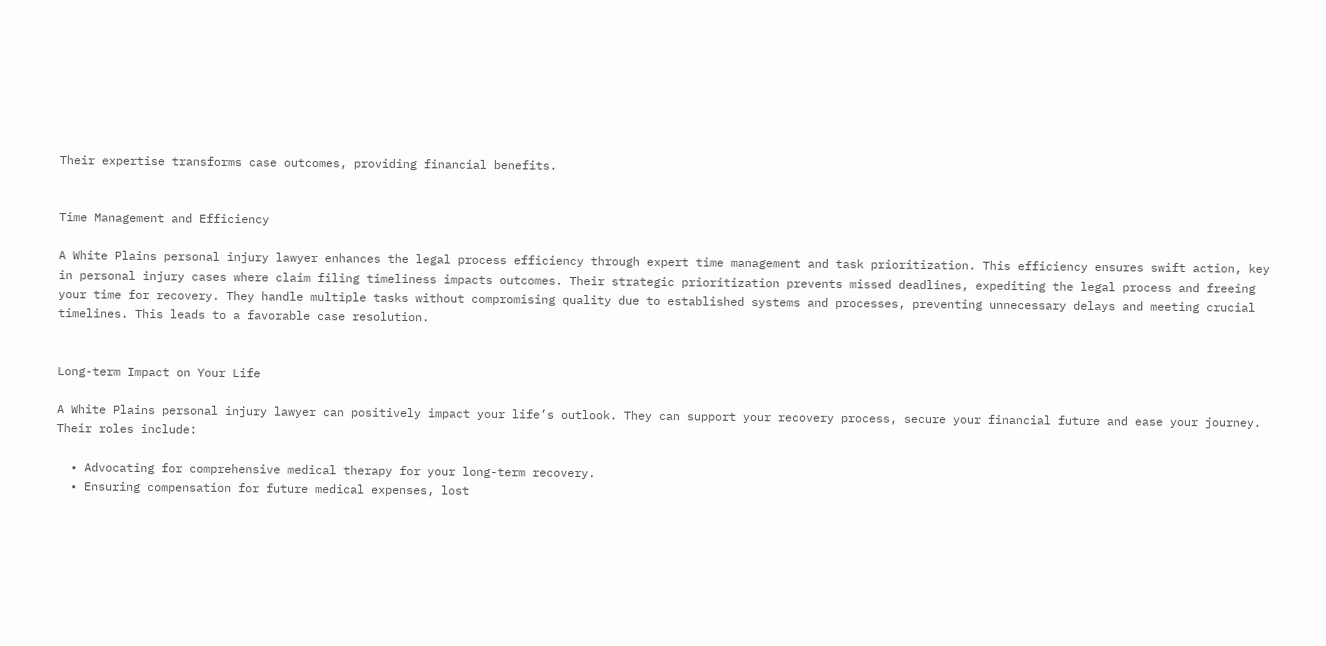Their expertise transforms case outcomes, providing financial benefits.


Time Management and Efficiency

A White Plains personal injury lawyer enhances the legal process efficiency through expert time management and task prioritization. This efficiency ensures swift action, key in personal injury cases where claim filing timeliness impacts outcomes. Their strategic prioritization prevents missed deadlines, expediting the legal process and freeing your time for recovery. They handle multiple tasks without compromising quality due to established systems and processes, preventing unnecessary delays and meeting crucial timelines. This leads to a favorable case resolution.


Long-term Impact on Your Life

A White Plains personal injury lawyer can positively impact your life’s outlook. They can support your recovery process, secure your financial future and ease your journey. Their roles include:

  • Advocating for comprehensive medical therapy for your long-term recovery.
  • Ensuring compensation for future medical expenses, lost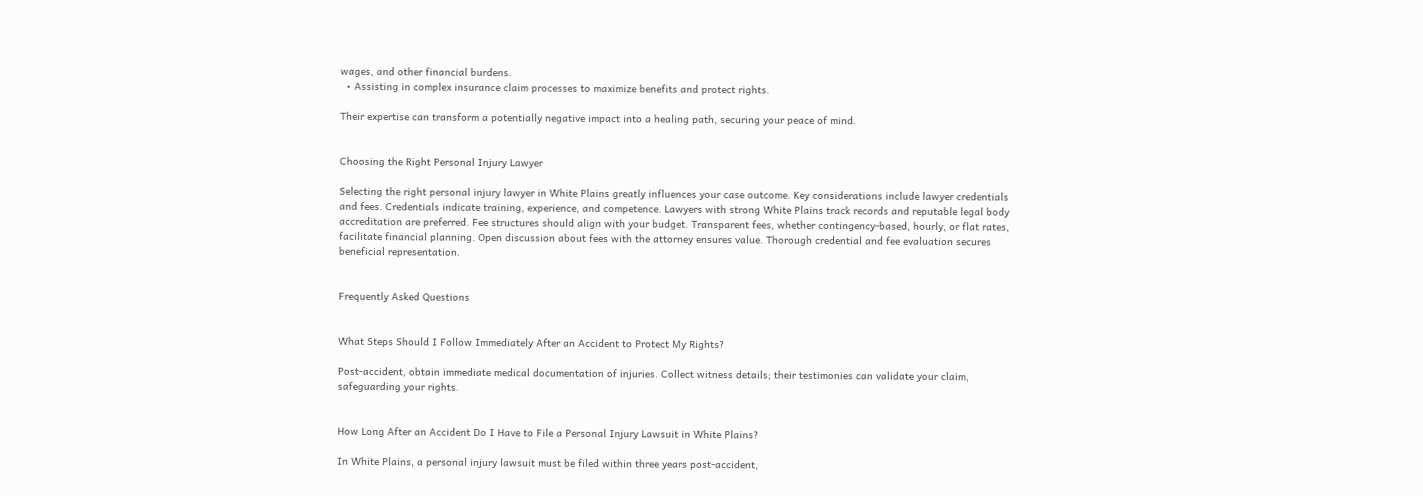wages, and other financial burdens.
  • Assisting in complex insurance claim processes to maximize benefits and protect rights.

Their expertise can transform a potentially negative impact into a healing path, securing your peace of mind.


Choosing the Right Personal Injury Lawyer

Selecting the right personal injury lawyer in White Plains greatly influences your case outcome. Key considerations include lawyer credentials and fees. Credentials indicate training, experience, and competence. Lawyers with strong White Plains track records and reputable legal body accreditation are preferred. Fee structures should align with your budget. Transparent fees, whether contingency-based, hourly, or flat rates, facilitate financial planning. Open discussion about fees with the attorney ensures value. Thorough credential and fee evaluation secures beneficial representation.


Frequently Asked Questions


What Steps Should I Follow Immediately After an Accident to Protect My Rights?

Post-accident, obtain immediate medical documentation of injuries. Collect witness details; their testimonies can validate your claim, safeguarding your rights.


How Long After an Accident Do I Have to File a Personal Injury Lawsuit in White Plains?

In White Plains, a personal injury lawsuit must be filed within three years post-accident,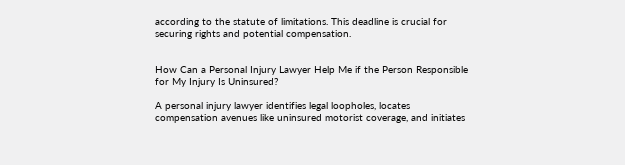according to the statute of limitations. This deadline is crucial for securing rights and potential compensation.


How Can a Personal Injury Lawyer Help Me if the Person Responsible for My Injury Is Uninsured?

A personal injury lawyer identifies legal loopholes, locates compensation avenues like uninsured motorist coverage, and initiates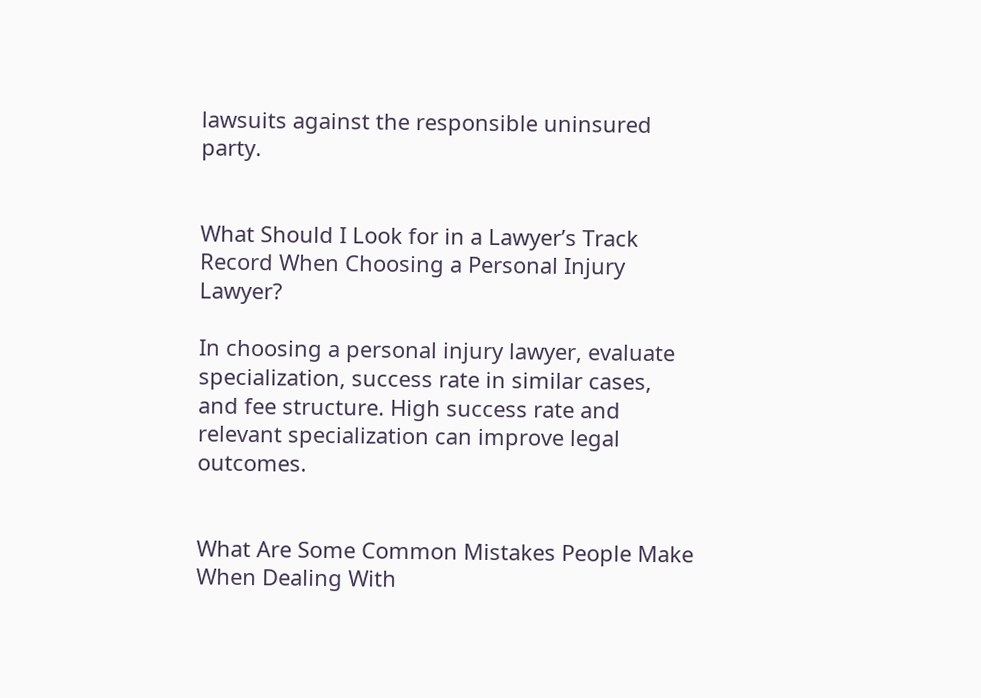lawsuits against the responsible uninsured party.


What Should I Look for in a Lawyer’s Track Record When Choosing a Personal Injury Lawyer?

In choosing a personal injury lawyer, evaluate specialization, success rate in similar cases, and fee structure. High success rate and relevant specialization can improve legal outcomes.


What Are Some Common Mistakes People Make When Dealing With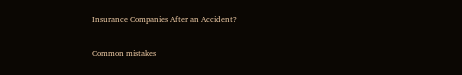Insurance Companies After an Accident?

Common mistakes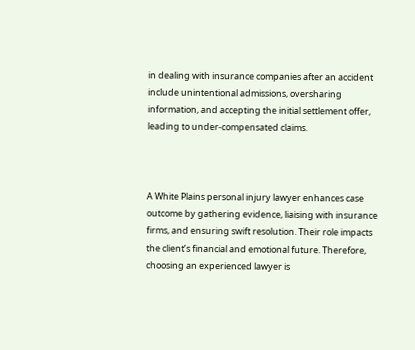in dealing with insurance companies after an accident include unintentional admissions, oversharing information, and accepting the initial settlement offer, leading to under-compensated claims.



A White Plains personal injury lawyer enhances case outcome by gathering evidence, liaising with insurance firms, and ensuring swift resolution. Their role impacts the client’s financial and emotional future. Therefore, choosing an experienced lawyer is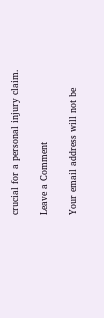crucial for a personal injury claim.

Leave a Comment

Your email address will not be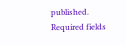published. Required fields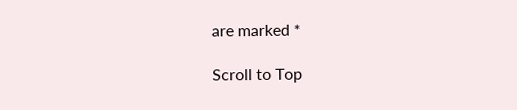are marked *

Scroll to Top